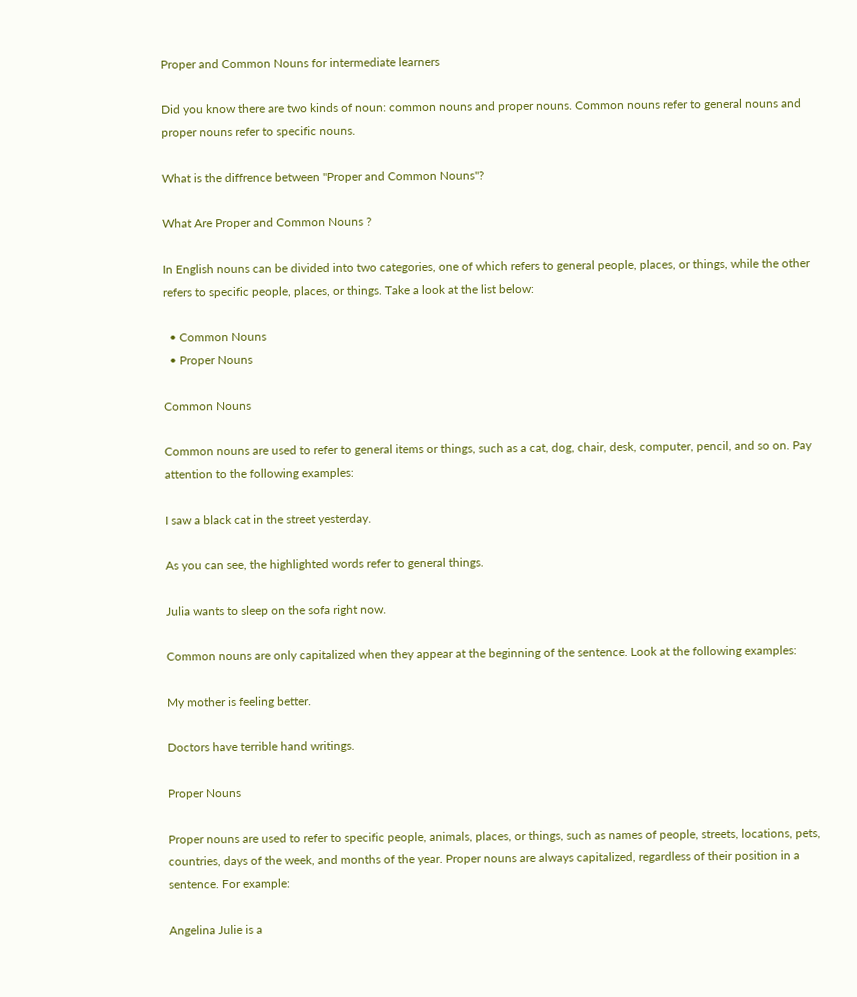Proper and Common Nouns for intermediate learners

Did you know there are two kinds of noun: common nouns and proper nouns. Common nouns refer to general nouns and proper nouns refer to specific nouns.

What is the diffrence between "Proper and Common Nouns"?

What Are Proper and Common Nouns ?

In English nouns can be divided into two categories, one of which refers to general people, places, or things, while the other refers to specific people, places, or things. Take a look at the list below:

  • Common Nouns
  • Proper Nouns

Common Nouns

Common nouns are used to refer to general items or things, such as a cat, dog, chair, desk, computer, pencil, and so on. Pay attention to the following examples:

I saw a black cat in the street yesterday.

As you can see, the highlighted words refer to general things.

Julia wants to sleep on the sofa right now.

Common nouns are only capitalized when they appear at the beginning of the sentence. Look at the following examples:

My mother is feeling better.

Doctors have terrible hand writings.

Proper Nouns

Proper nouns are used to refer to specific people, animals, places, or things, such as names of people, streets, locations, pets, countries, days of the week, and months of the year. Proper nouns are always capitalized, regardless of their position in a sentence. For example:

Angelina Julie is a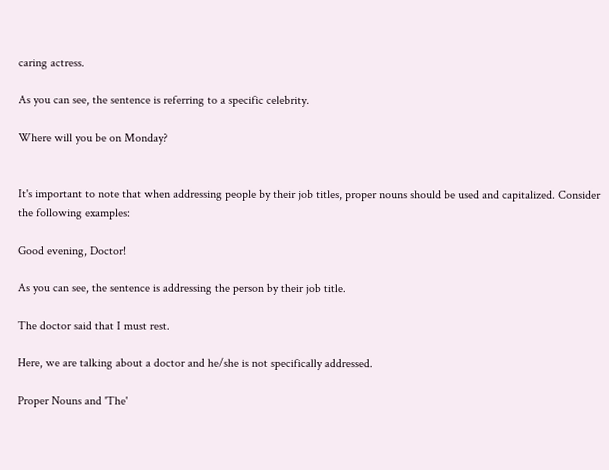caring actress.

As you can see, the sentence is referring to a specific celebrity.

Where will you be on Monday?


It's important to note that when addressing people by their job titles, proper nouns should be used and capitalized. Consider the following examples:

Good evening, Doctor!

As you can see, the sentence is addressing the person by their job title.

The doctor said that I must rest.

Here, we are talking about a doctor and he/she is not specifically addressed.

Proper Nouns and 'The'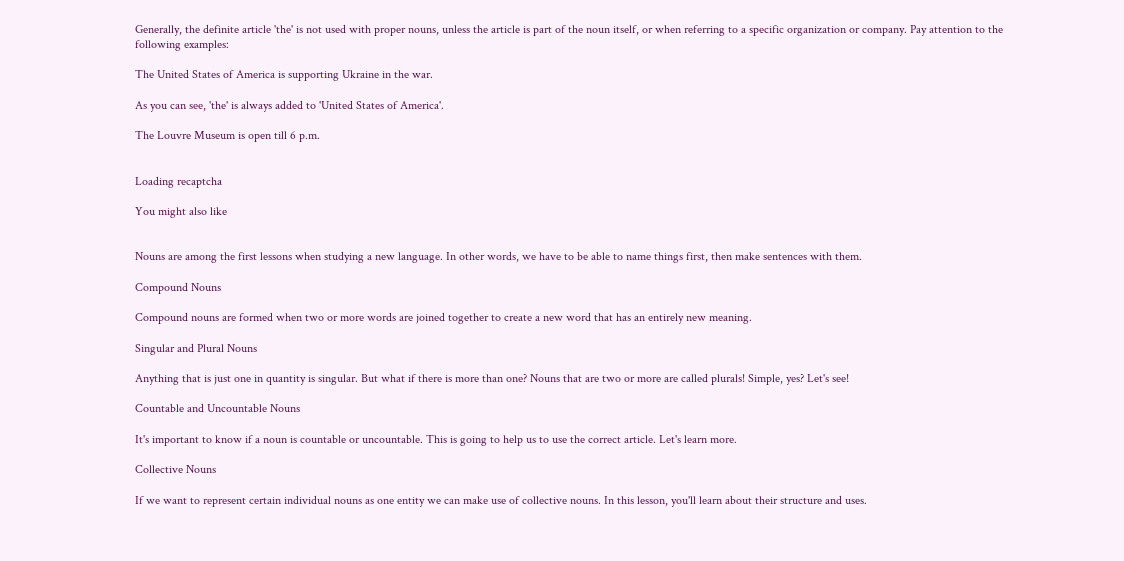Generally, the definite article 'the' is not used with proper nouns, unless the article is part of the noun itself, or when referring to a specific organization or company. Pay attention to the following examples:

The United States of America is supporting Ukraine in the war.

As you can see, 'the' is always added to 'United States of America'.

The Louvre Museum is open till 6 p.m.


Loading recaptcha

You might also like


Nouns are among the first lessons when studying a new language. In other words, we have to be able to name things first, then make sentences with them.

Compound Nouns

Compound nouns are formed when two or more words are joined together to create a new word that has an entirely new meaning.

Singular and Plural Nouns

Anything that is just one in quantity is singular. But what if there is more than one? Nouns that are two or more are called plurals! Simple, yes? Let's see!

Countable and Uncountable Nouns

It's important to know if a noun is countable or uncountable. This is going to help us to use the correct article. Let's learn more.

Collective Nouns

If we want to represent certain individual nouns as one entity we can make use of collective nouns. In this lesson, you'll learn about their structure and uses.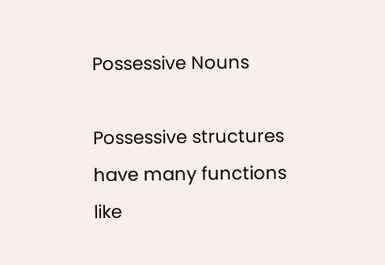Possessive Nouns

Possessive structures have many functions like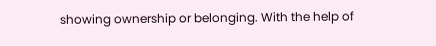showing ownership or belonging. With the help of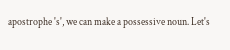apostrophe 's', we can make a possessive noun. Let's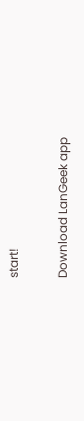start!

Download LanGeek app